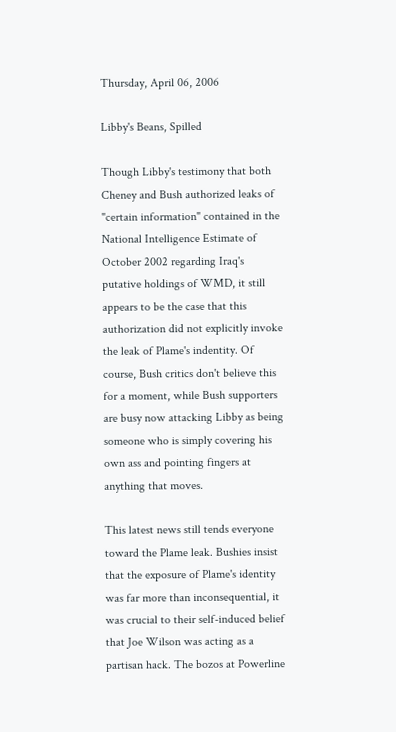Thursday, April 06, 2006

Libby's Beans, Spilled

Though Libby's testimony that both Cheney and Bush authorized leaks of "certain information" contained in the National Intelligence Estimate of October 2002 regarding Iraq's putative holdings of WMD, it still appears to be the case that this authorization did not explicitly invoke the leak of Plame's indentity. Of course, Bush critics don't believe this for a moment, while Bush supporters are busy now attacking Libby as being someone who is simply covering his own ass and pointing fingers at anything that moves.

This latest news still tends everyone toward the Plame leak. Bushies insist that the exposure of Plame's identity was far more than inconsequential, it was crucial to their self-induced belief that Joe Wilson was acting as a partisan hack. The bozos at Powerline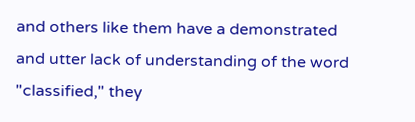and others like them have a demonstrated and utter lack of understanding of the word "classified," they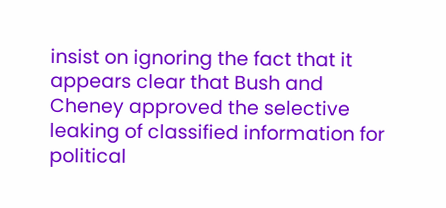insist on ignoring the fact that it appears clear that Bush and Cheney approved the selective leaking of classified information for political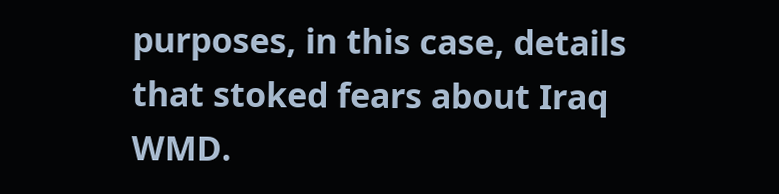purposes, in this case, details that stoked fears about Iraq WMD.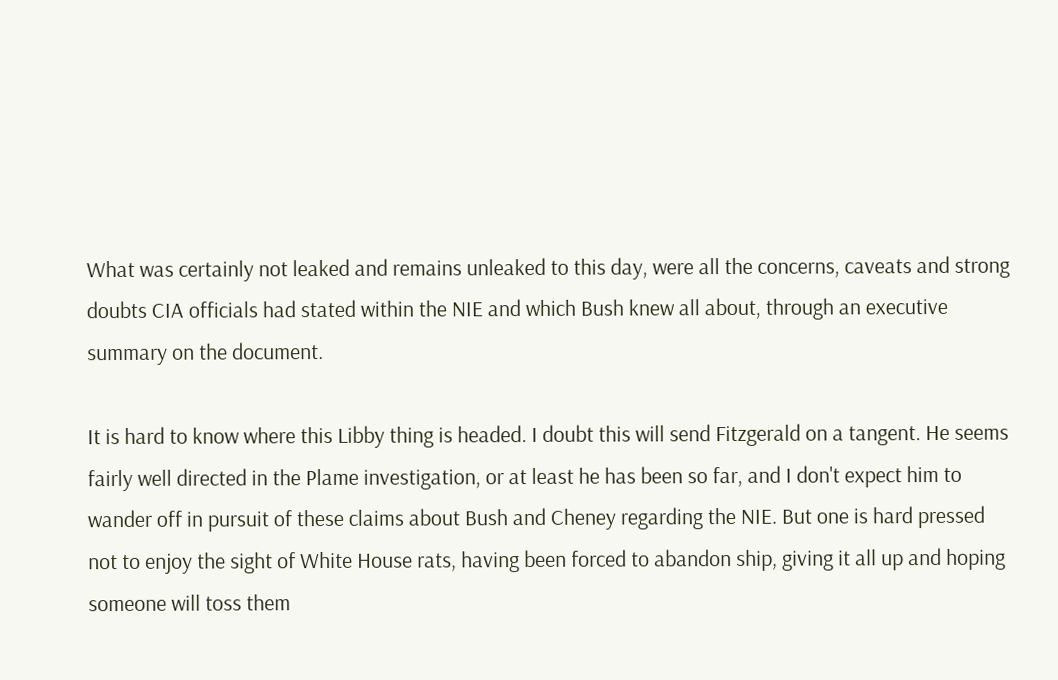What was certainly not leaked and remains unleaked to this day, were all the concerns, caveats and strong doubts CIA officials had stated within the NIE and which Bush knew all about, through an executive summary on the document.

It is hard to know where this Libby thing is headed. I doubt this will send Fitzgerald on a tangent. He seems fairly well directed in the Plame investigation, or at least he has been so far, and I don't expect him to wander off in pursuit of these claims about Bush and Cheney regarding the NIE. But one is hard pressed not to enjoy the sight of White House rats, having been forced to abandon ship, giving it all up and hoping someone will toss them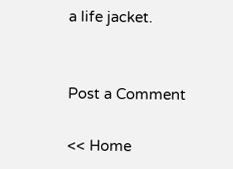a life jacket.


Post a Comment

<< Home